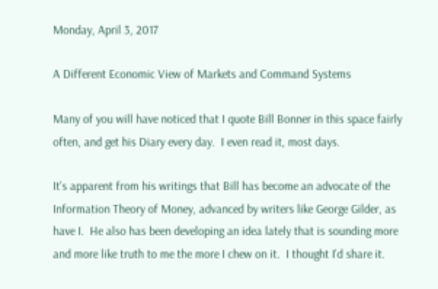Monday, April 3, 2017

A Different Economic View of Markets and Command Systems

Many of you will have noticed that I quote Bill Bonner in this space fairly often, and get his Diary every day.  I even read it, most days.

It's apparent from his writings that Bill has become an advocate of the Information Theory of Money, advanced by writers like George Gilder, as have I.  He also has been developing an idea lately that is sounding more and more like truth to me the more I chew on it.  I thought I'd share it.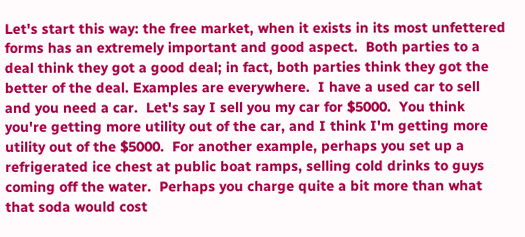Let's start this way: the free market, when it exists in its most unfettered forms has an extremely important and good aspect.  Both parties to a deal think they got a good deal; in fact, both parties think they got the better of the deal. Examples are everywhere.  I have a used car to sell and you need a car.  Let's say I sell you my car for $5000.  You think you're getting more utility out of the car, and I think I'm getting more utility out of the $5000.  For another example, perhaps you set up a refrigerated ice chest at public boat ramps, selling cold drinks to guys coming off the water.  Perhaps you charge quite a bit more than what that soda would cost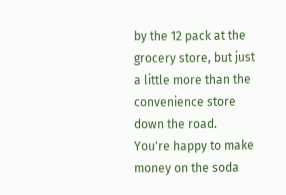by the 12 pack at the grocery store, but just a little more than the convenience store down the road.  You're happy to make money on the soda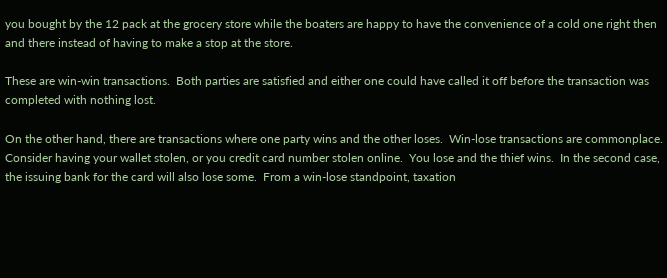you bought by the 12 pack at the grocery store while the boaters are happy to have the convenience of a cold one right then and there instead of having to make a stop at the store.

These are win-win transactions.  Both parties are satisfied and either one could have called it off before the transaction was completed with nothing lost.

On the other hand, there are transactions where one party wins and the other loses.  Win-lose transactions are commonplace.  Consider having your wallet stolen, or you credit card number stolen online.  You lose and the thief wins.  In the second case, the issuing bank for the card will also lose some.  From a win-lose standpoint, taxation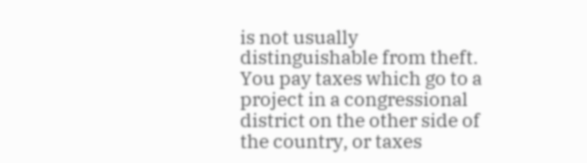is not usually distinguishable from theft.  You pay taxes which go to a project in a congressional district on the other side of the country, or taxes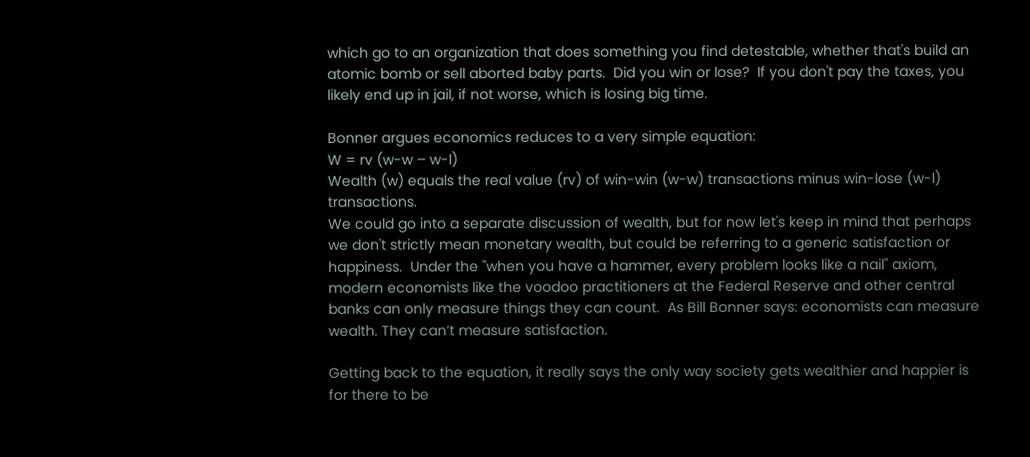which go to an organization that does something you find detestable, whether that's build an atomic bomb or sell aborted baby parts.  Did you win or lose?  If you don't pay the taxes, you likely end up in jail, if not worse, which is losing big time.

Bonner argues economics reduces to a very simple equation:
W = rv (w-w – w-l)
Wealth (w) equals the real value (rv) of win-win (w-w) transactions minus win-lose (w-l) transactions.
We could go into a separate discussion of wealth, but for now let's keep in mind that perhaps we don't strictly mean monetary wealth, but could be referring to a generic satisfaction or happiness.  Under the "when you have a hammer, every problem looks like a nail" axiom, modern economists like the voodoo practitioners at the Federal Reserve and other central banks can only measure things they can count.  As Bill Bonner says: economists can measure wealth. They can’t measure satisfaction.

Getting back to the equation, it really says the only way society gets wealthier and happier is for there to be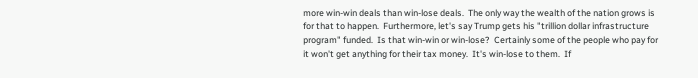more win-win deals than win-lose deals.  The only way the wealth of the nation grows is for that to happen.  Furthermore, let's say Trump gets his "trillion dollar infrastructure program" funded.  Is that win-win or win-lose?  Certainly some of the people who pay for it won't get anything for their tax money.  It's win-lose to them.  If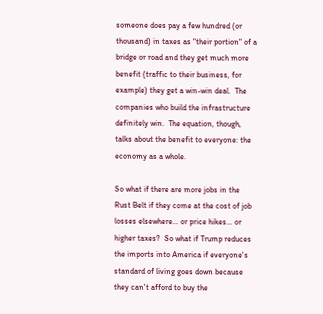someone does pay a few hundred (or thousand) in taxes as "their portion" of a bridge or road and they get much more benefit (traffic to their business, for example) they get a win-win deal.  The companies who build the infrastructure definitely win.  The equation, though, talks about the benefit to everyone: the economy as a whole.

So what if there are more jobs in the Rust Belt if they come at the cost of job losses elsewhere… or price hikes… or higher taxes?  So what if Trump reduces the imports into America if everyone's standard of living goes down because they can't afford to buy the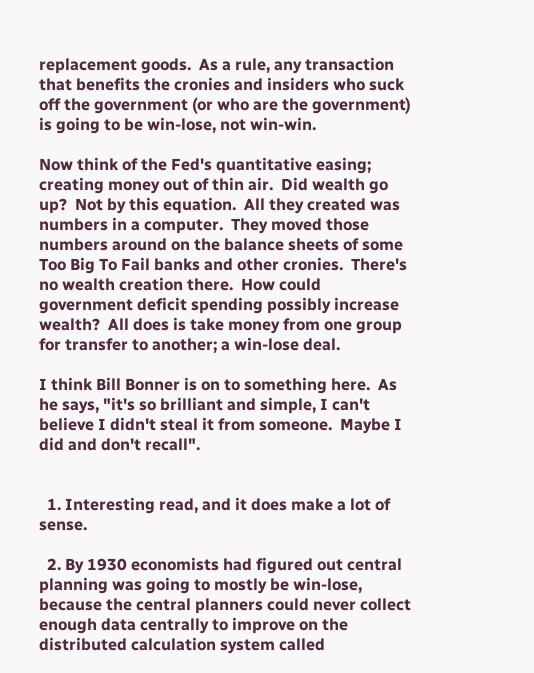replacement goods.  As a rule, any transaction that benefits the cronies and insiders who suck off the government (or who are the government) is going to be win-lose, not win-win.

Now think of the Fed's quantitative easing; creating money out of thin air.  Did wealth go up?  Not by this equation.  All they created was numbers in a computer.  They moved those numbers around on the balance sheets of some Too Big To Fail banks and other cronies.  There's no wealth creation there.  How could government deficit spending possibly increase wealth?  All does is take money from one group for transfer to another; a win-lose deal.

I think Bill Bonner is on to something here.  As he says, "it's so brilliant and simple, I can't believe I didn't steal it from someone.  Maybe I did and don't recall".


  1. Interesting read, and it does make a lot of sense.

  2. By 1930 economists had figured out central planning was going to mostly be win-lose, because the central planners could never collect enough data centrally to improve on the distributed calculation system called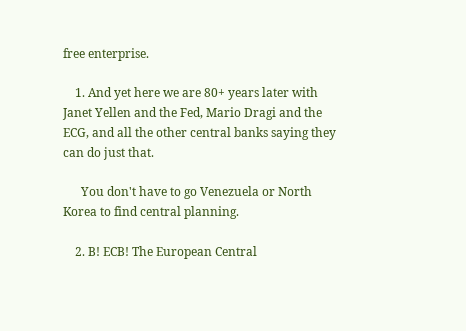free enterprise.

    1. And yet here we are 80+ years later with Janet Yellen and the Fed, Mario Dragi and the ECG, and all the other central banks saying they can do just that.

      You don't have to go Venezuela or North Korea to find central planning.

    2. B! ECB! The European Central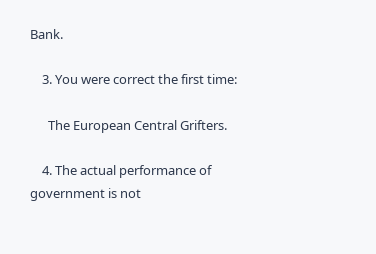Bank.

    3. You were correct the first time:

      The European Central Grifters.

    4. The actual performance of government is not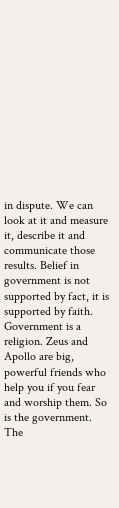in dispute. We can look at it and measure it, describe it and communicate those results. Belief in government is not supported by fact, it is supported by faith. Government is a religion. Zeus and Apollo are big, powerful friends who help you if you fear and worship them. So is the government. The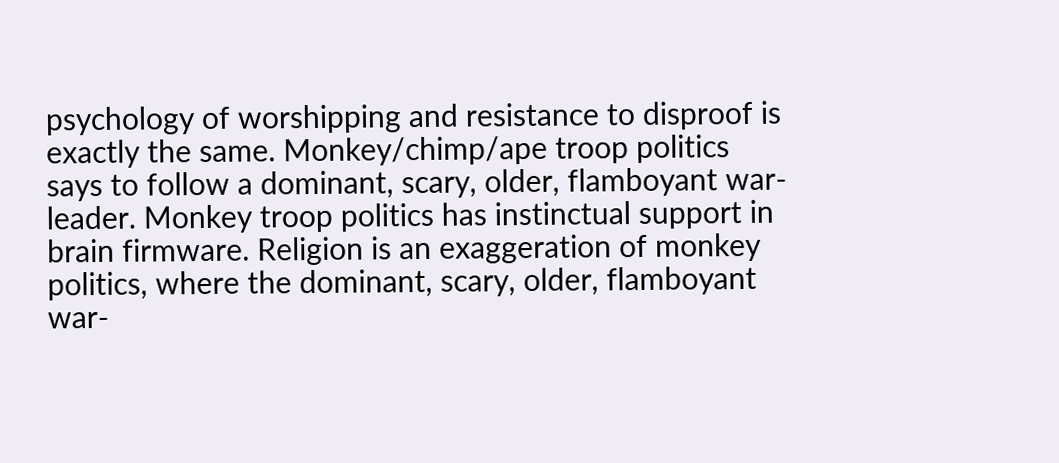psychology of worshipping and resistance to disproof is exactly the same. Monkey/chimp/ape troop politics says to follow a dominant, scary, older, flamboyant war-leader. Monkey troop politics has instinctual support in brain firmware. Religion is an exaggeration of monkey politics, where the dominant, scary, older, flamboyant war-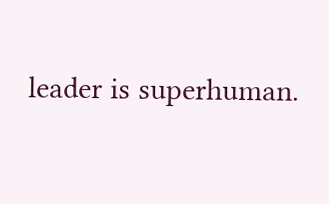leader is superhuman.